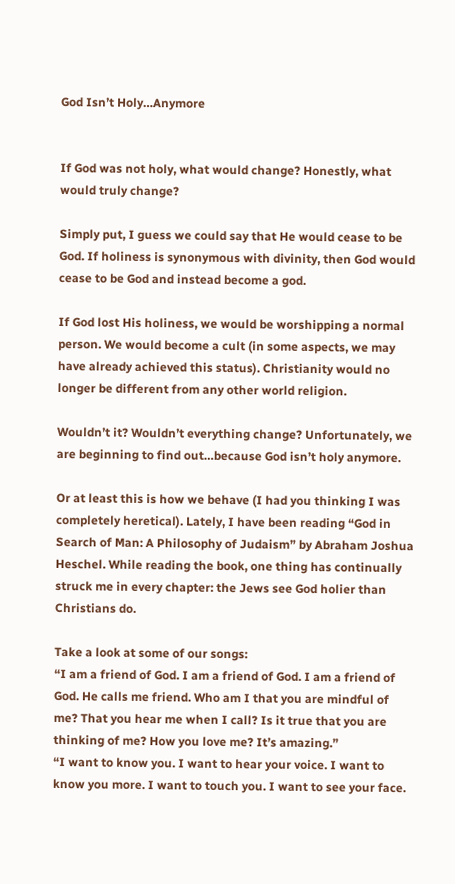God Isn’t Holy…Anymore


If God was not holy, what would change? Honestly, what would truly change?

Simply put, I guess we could say that He would cease to be God. If holiness is synonymous with divinity, then God would cease to be God and instead become a god.

If God lost His holiness, we would be worshipping a normal person. We would become a cult (in some aspects, we may have already achieved this status). Christianity would no longer be different from any other world religion.

Wouldn’t it? Wouldn’t everything change? Unfortunately, we are beginning to find out…because God isn’t holy anymore.

Or at least this is how we behave (I had you thinking I was completely heretical). Lately, I have been reading “God in Search of Man: A Philosophy of Judaism” by Abraham Joshua Heschel. While reading the book, one thing has continually struck me in every chapter: the Jews see God holier than Christians do.

Take a look at some of our songs:
“I am a friend of God. I am a friend of God. I am a friend of God. He calls me friend. Who am I that you are mindful of me? That you hear me when I call? Is it true that you are thinking of me? How you love me? It’s amazing.”
“I want to know you. I want to hear your voice. I want to know you more. I want to touch you. I want to see your face.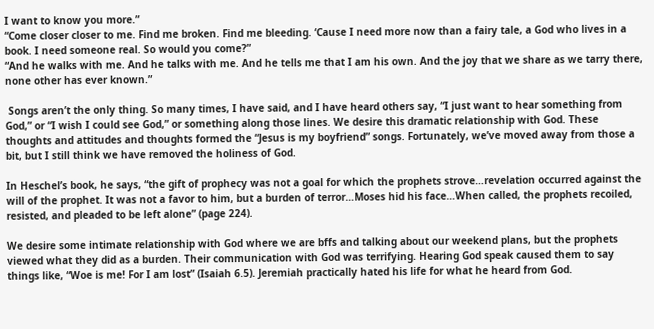I want to know you more.”
“Come closer closer to me. Find me broken. Find me bleeding. ‘Cause I need more now than a fairy tale, a God who lives in a book. I need someone real. So would you come?”
“And he walks with me. And he talks with me. And he tells me that I am his own. And the joy that we share as we tarry there, none other has ever known.”

 Songs aren’t the only thing. So many times, I have said, and I have heard others say, “I just want to hear something from God,” or “I wish I could see God,” or something along those lines. We desire this dramatic relationship with God. These thoughts and attitudes and thoughts formed the “Jesus is my boyfriend” songs. Fortunately, we’ve moved away from those a bit, but I still think we have removed the holiness of God.

In Heschel’s book, he says, “the gift of prophecy was not a goal for which the prophets strove…revelation occurred against the will of the prophet. It was not a favor to him, but a burden of terror…Moses hid his face…When called, the prophets recoiled, resisted, and pleaded to be left alone” (page 224).

We desire some intimate relationship with God where we are bffs and talking about our weekend plans, but the prophets viewed what they did as a burden. Their communication with God was terrifying. Hearing God speak caused them to say things like, “Woe is me! For I am lost” (Isaiah 6.5). Jeremiah practically hated his life for what he heard from God.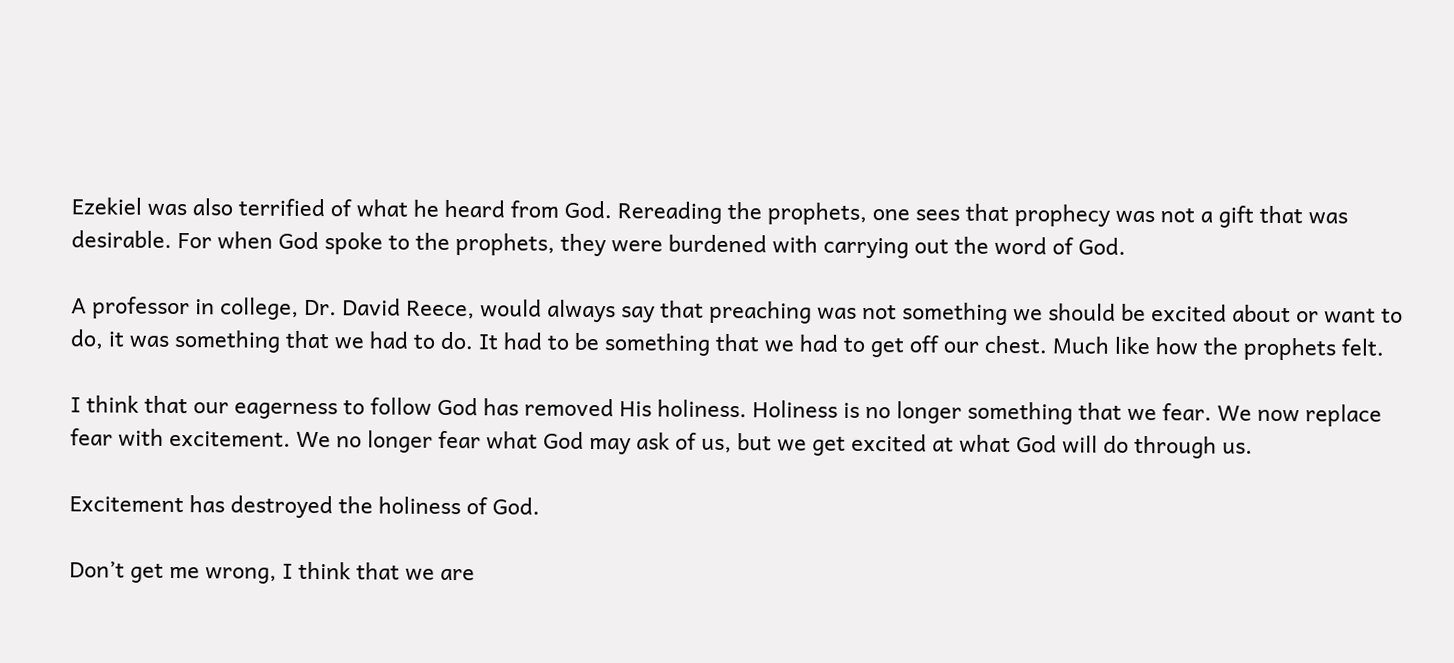Ezekiel was also terrified of what he heard from God. Rereading the prophets, one sees that prophecy was not a gift that was desirable. For when God spoke to the prophets, they were burdened with carrying out the word of God.

A professor in college, Dr. David Reece, would always say that preaching was not something we should be excited about or want to do, it was something that we had to do. It had to be something that we had to get off our chest. Much like how the prophets felt.

I think that our eagerness to follow God has removed His holiness. Holiness is no longer something that we fear. We now replace fear with excitement. We no longer fear what God may ask of us, but we get excited at what God will do through us.

Excitement has destroyed the holiness of God.

Don’t get me wrong, I think that we are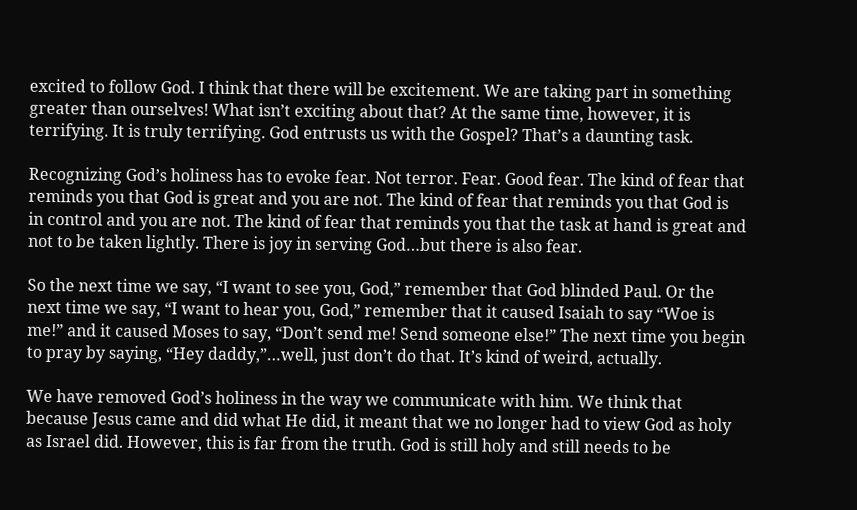excited to follow God. I think that there will be excitement. We are taking part in something greater than ourselves! What isn’t exciting about that? At the same time, however, it is terrifying. It is truly terrifying. God entrusts us with the Gospel? That’s a daunting task.

Recognizing God’s holiness has to evoke fear. Not terror. Fear. Good fear. The kind of fear that reminds you that God is great and you are not. The kind of fear that reminds you that God is in control and you are not. The kind of fear that reminds you that the task at hand is great and not to be taken lightly. There is joy in serving God…but there is also fear.

So the next time we say, “I want to see you, God,” remember that God blinded Paul. Or the next time we say, “I want to hear you, God,” remember that it caused Isaiah to say “Woe is me!” and it caused Moses to say, “Don’t send me! Send someone else!” The next time you begin to pray by saying, “Hey daddy,”…well, just don’t do that. It’s kind of weird, actually.

We have removed God’s holiness in the way we communicate with him. We think that because Jesus came and did what He did, it meant that we no longer had to view God as holy as Israel did. However, this is far from the truth. God is still holy and still needs to be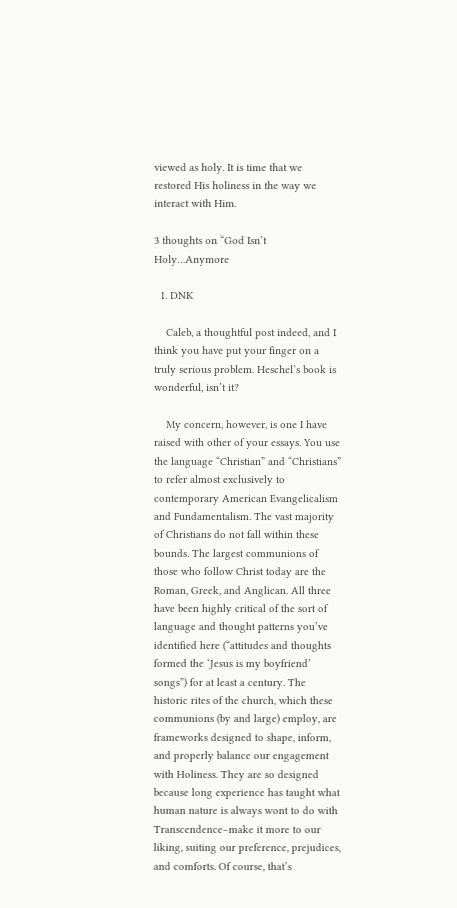viewed as holy. It is time that we restored His holiness in the way we interact with Him.

3 thoughts on “God Isn’t Holy…Anymore

  1. DNK

    Caleb, a thoughtful post indeed, and I think you have put your finger on a truly serious problem. Heschel’s book is wonderful, isn’t it?

    My concern, however, is one I have raised with other of your essays. You use the language “Christian” and “Christians” to refer almost exclusively to contemporary American Evangelicalism and Fundamentalism. The vast majority of Christians do not fall within these bounds. The largest communions of those who follow Christ today are the Roman, Greek, and Anglican. All three have been highly critical of the sort of language and thought patterns you’ve identified here (“attitudes and thoughts formed the ‘Jesus is my boyfriend’ songs”) for at least a century. The historic rites of the church, which these communions (by and large) employ, are frameworks designed to shape, inform, and properly balance our engagement with Holiness. They are so designed because long experience has taught what human nature is always wont to do with Transcendence–make it more to our liking, suiting our preference, prejudices, and comforts. Of course, that’s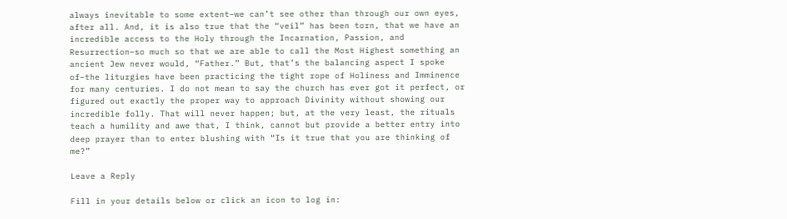always inevitable to some extent–we can’t see other than through our own eyes, after all. And, it is also true that the “veil” has been torn, that we have an incredible access to the Holy through the Incarnation, Passion, and Resurrection–so much so that we are able to call the Most Highest something an ancient Jew never would, “Father.” But, that’s the balancing aspect I spoke of–the liturgies have been practicing the tight rope of Holiness and Imminence for many centuries. I do not mean to say the church has ever got it perfect, or figured out exactly the proper way to approach Divinity without showing our incredible folly. That will never happen; but, at the very least, the rituals teach a humility and awe that, I think, cannot but provide a better entry into deep prayer than to enter blushing with “Is it true that you are thinking of me?”

Leave a Reply

Fill in your details below or click an icon to log in: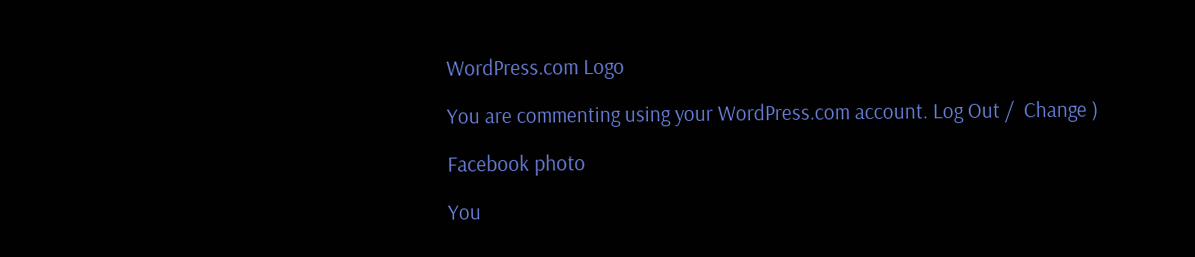WordPress.com Logo

You are commenting using your WordPress.com account. Log Out /  Change )

Facebook photo

You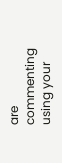are commenting using your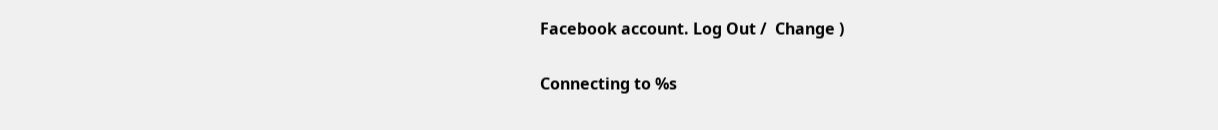Facebook account. Log Out /  Change )

Connecting to %s